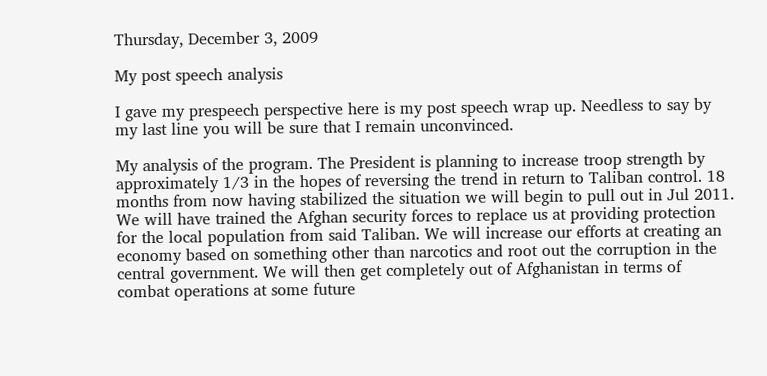Thursday, December 3, 2009

My post speech analysis

I gave my prespeech perspective here is my post speech wrap up. Needless to say by my last line you will be sure that I remain unconvinced.

My analysis of the program. The President is planning to increase troop strength by approximately 1/3 in the hopes of reversing the trend in return to Taliban control. 18 months from now having stabilized the situation we will begin to pull out in Jul 2011. We will have trained the Afghan security forces to replace us at providing protection for the local population from said Taliban. We will increase our efforts at creating an economy based on something other than narcotics and root out the corruption in the central government. We will then get completely out of Afghanistan in terms of combat operations at some future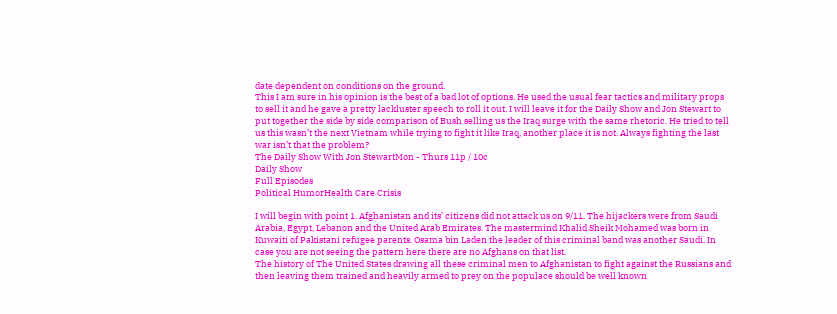date dependent on conditions on the ground.
This I am sure in his opinion is the best of a bad lot of options. He used the usual fear tactics and military props to sell it and he gave a pretty lackluster speech to roll it out. I will leave it for the Daily Show and Jon Stewart to put together the side by side comparison of Bush selling us the Iraq surge with the same rhetoric. He tried to tell us this wasn’t the next Vietnam while trying to fight it like Iraq, another place it is not. Always fighting the last war isn’t that the problem?
The Daily Show With Jon StewartMon - Thurs 11p / 10c
Daily Show
Full Episodes
Political HumorHealth Care Crisis

I will begin with point 1. Afghanistan and its’ citizens did not attack us on 9/11. The hijackers were from Saudi Arabia, Egypt, Lebanon and the United Arab Emirates. The mastermind Khalid Sheik Mohamed was born in Kuwaiti of Pakistani refugee parents. Osama bin Laden the leader of this criminal band was another Saudi. In case you are not seeing the pattern here there are no Afghans on that list.
The history of The United States drawing all these criminal men to Afghanistan to fight against the Russians and then leaving them trained and heavily armed to prey on the populace should be well known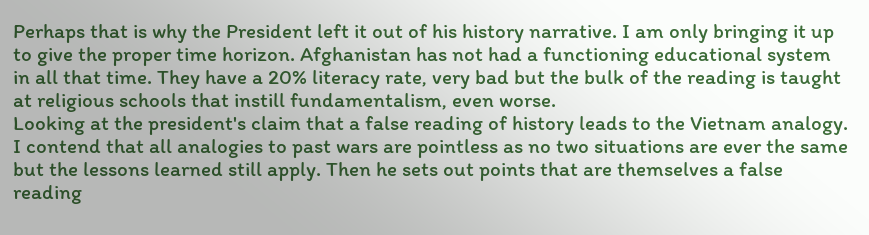Perhaps that is why the President left it out of his history narrative. I am only bringing it up to give the proper time horizon. Afghanistan has not had a functioning educational system in all that time. They have a 20% literacy rate, very bad but the bulk of the reading is taught at religious schools that instill fundamentalism, even worse.
Looking at the president's claim that a false reading of history leads to the Vietnam analogy. I contend that all analogies to past wars are pointless as no two situations are ever the same but the lessons learned still apply. Then he sets out points that are themselves a false reading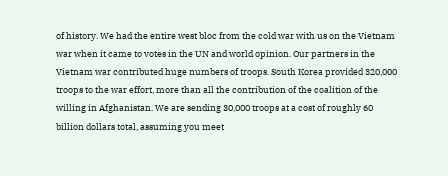of history. We had the entire west bloc from the cold war with us on the Vietnam war when it came to votes in the UN and world opinion. Our partners in the Vietnam war contributed huge numbers of troops. South Korea provided 320,000 troops to the war effort, more than all the contribution of the coalition of the willing in Afghanistan. We are sending 30,000 troops at a cost of roughly 60 billion dollars total, assuming you meet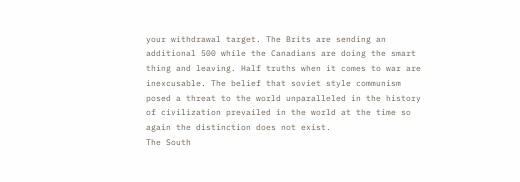your withdrawal target. The Brits are sending an additional 500 while the Canadians are doing the smart thing and leaving. Half truths when it comes to war are inexcusable. The belief that soviet style communism posed a threat to the world unparalleled in the history of civilization prevailed in the world at the time so again the distinction does not exist.
The South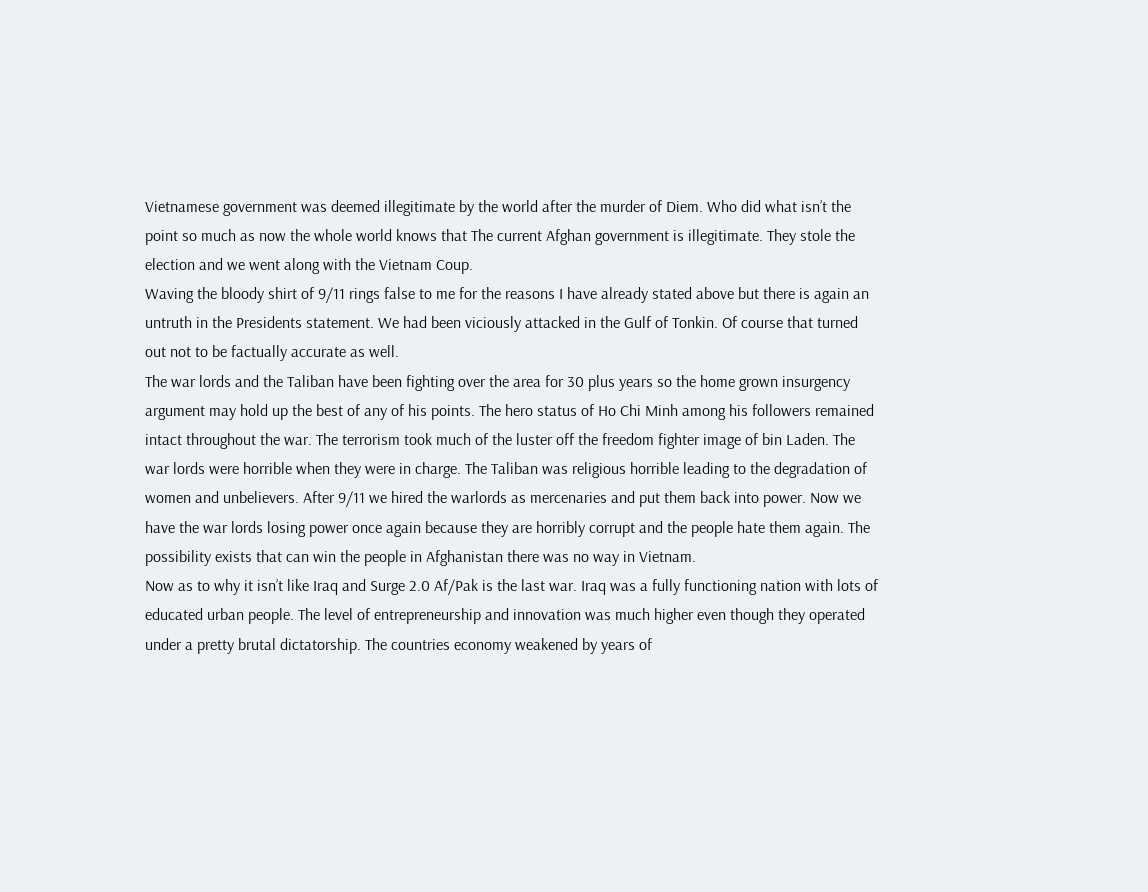Vietnamese government was deemed illegitimate by the world after the murder of Diem. Who did what isn’t the point so much as now the whole world knows that The current Afghan government is illegitimate. They stole the election and we went along with the Vietnam Coup.
Waving the bloody shirt of 9/11 rings false to me for the reasons I have already stated above but there is again an untruth in the Presidents statement. We had been viciously attacked in the Gulf of Tonkin. Of course that turned out not to be factually accurate as well.
The war lords and the Taliban have been fighting over the area for 30 plus years so the home grown insurgency argument may hold up the best of any of his points. The hero status of Ho Chi Minh among his followers remained intact throughout the war. The terrorism took much of the luster off the freedom fighter image of bin Laden. The war lords were horrible when they were in charge. The Taliban was religious horrible leading to the degradation of women and unbelievers. After 9/11 we hired the warlords as mercenaries and put them back into power. Now we have the war lords losing power once again because they are horribly corrupt and the people hate them again. The possibility exists that can win the people in Afghanistan there was no way in Vietnam.
Now as to why it isn’t like Iraq and Surge 2.0 Af/Pak is the last war. Iraq was a fully functioning nation with lots of educated urban people. The level of entrepreneurship and innovation was much higher even though they operated under a pretty brutal dictatorship. The countries economy weakened by years of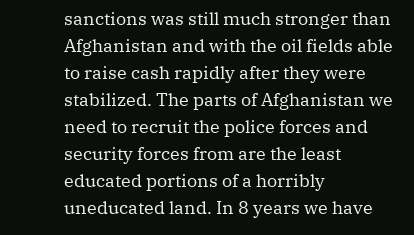sanctions was still much stronger than Afghanistan and with the oil fields able to raise cash rapidly after they were stabilized. The parts of Afghanistan we need to recruit the police forces and security forces from are the least educated portions of a horribly uneducated land. In 8 years we have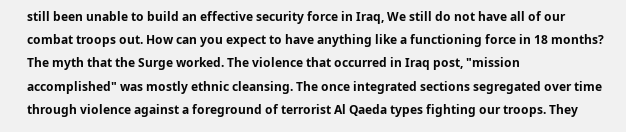still been unable to build an effective security force in Iraq, We still do not have all of our combat troops out. How can you expect to have anything like a functioning force in 18 months?
The myth that the Surge worked. The violence that occurred in Iraq post, "mission accomplished" was mostly ethnic cleansing. The once integrated sections segregated over time through violence against a foreground of terrorist Al Qaeda types fighting our troops. They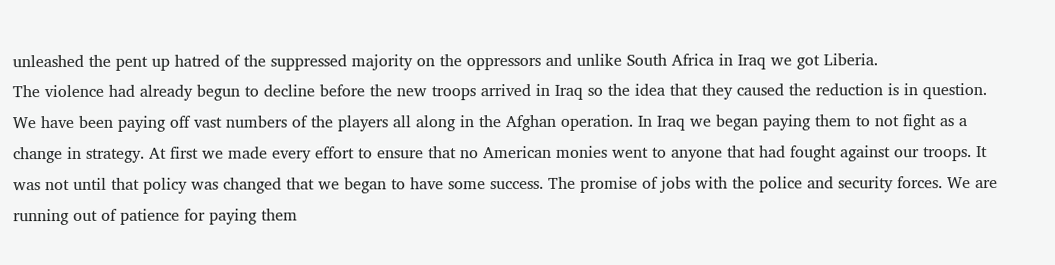unleashed the pent up hatred of the suppressed majority on the oppressors and unlike South Africa in Iraq we got Liberia.
The violence had already begun to decline before the new troops arrived in Iraq so the idea that they caused the reduction is in question. We have been paying off vast numbers of the players all along in the Afghan operation. In Iraq we began paying them to not fight as a change in strategy. At first we made every effort to ensure that no American monies went to anyone that had fought against our troops. It was not until that policy was changed that we began to have some success. The promise of jobs with the police and security forces. We are running out of patience for paying them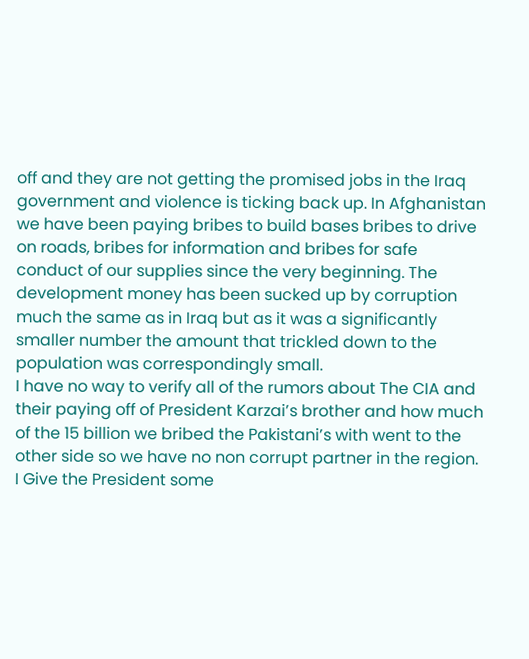off and they are not getting the promised jobs in the Iraq government and violence is ticking back up. In Afghanistan we have been paying bribes to build bases bribes to drive on roads, bribes for information and bribes for safe conduct of our supplies since the very beginning. The development money has been sucked up by corruption much the same as in Iraq but as it was a significantly smaller number the amount that trickled down to the population was correspondingly small.
I have no way to verify all of the rumors about The CIA and their paying off of President Karzai’s brother and how much of the 15 billion we bribed the Pakistani’s with went to the other side so we have no non corrupt partner in the region.
I Give the President some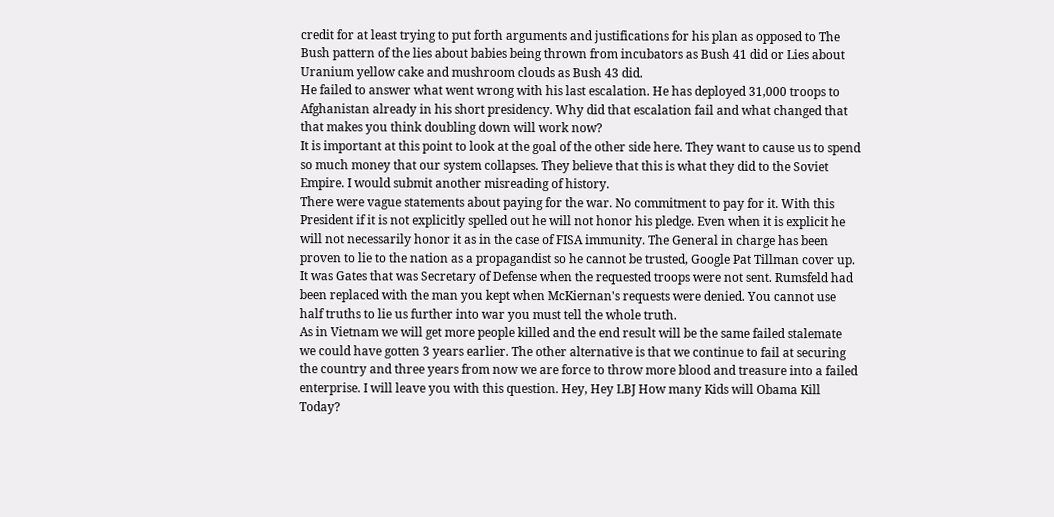credit for at least trying to put forth arguments and justifications for his plan as opposed to The Bush pattern of the lies about babies being thrown from incubators as Bush 41 did or Lies about Uranium yellow cake and mushroom clouds as Bush 43 did.
He failed to answer what went wrong with his last escalation. He has deployed 31,000 troops to Afghanistan already in his short presidency. Why did that escalation fail and what changed that that makes you think doubling down will work now?
It is important at this point to look at the goal of the other side here. They want to cause us to spend so much money that our system collapses. They believe that this is what they did to the Soviet Empire. I would submit another misreading of history.
There were vague statements about paying for the war. No commitment to pay for it. With this President if it is not explicitly spelled out he will not honor his pledge. Even when it is explicit he will not necessarily honor it as in the case of FISA immunity. The General in charge has been proven to lie to the nation as a propagandist so he cannot be trusted, Google Pat Tillman cover up. It was Gates that was Secretary of Defense when the requested troops were not sent. Rumsfeld had been replaced with the man you kept when McKiernan's requests were denied. You cannot use half truths to lie us further into war you must tell the whole truth.
As in Vietnam we will get more people killed and the end result will be the same failed stalemate we could have gotten 3 years earlier. The other alternative is that we continue to fail at securing the country and three years from now we are force to throw more blood and treasure into a failed enterprise. I will leave you with this question. Hey, Hey LBJ How many Kids will Obama Kill Today?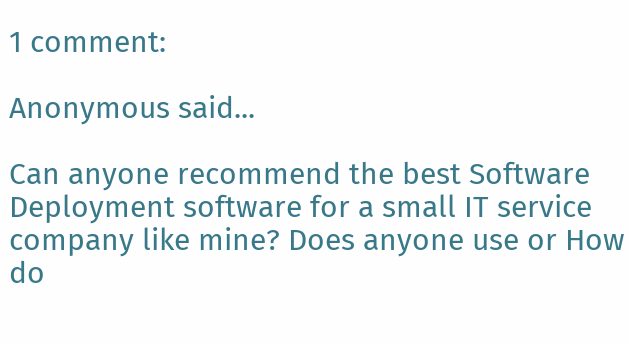1 comment:

Anonymous said...

Can anyone recommend the best Software Deployment software for a small IT service company like mine? Does anyone use or How do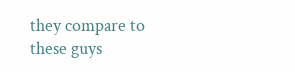they compare to these guys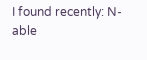I found recently: N-able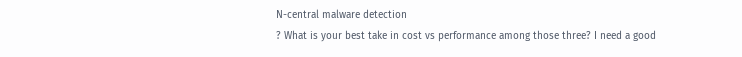N-central malware detection
? What is your best take in cost vs performance among those three? I need a good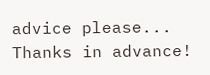advice please... Thanks in advance!